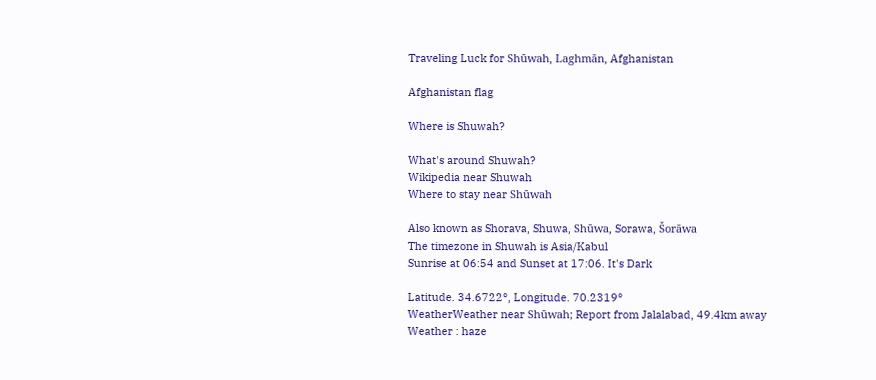Traveling Luck for Shūwah, Laghmān, Afghanistan

Afghanistan flag

Where is Shuwah?

What's around Shuwah?
Wikipedia near Shuwah
Where to stay near Shūwah

Also known as Shorava, Shuwa, Shūwa, Sorawa, Šorāwa
The timezone in Shuwah is Asia/Kabul
Sunrise at 06:54 and Sunset at 17:06. It's Dark

Latitude. 34.6722°, Longitude. 70.2319°
WeatherWeather near Shūwah; Report from Jalalabad, 49.4km away
Weather : haze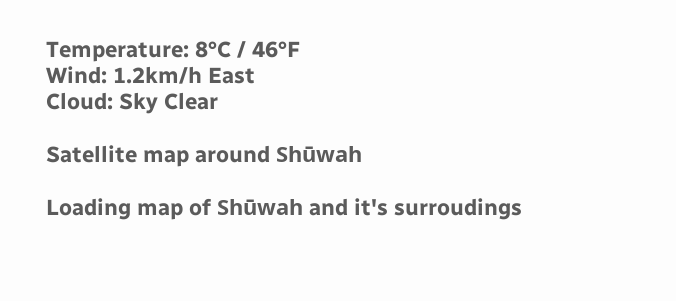Temperature: 8°C / 46°F
Wind: 1.2km/h East
Cloud: Sky Clear

Satellite map around Shūwah

Loading map of Shūwah and it's surroudings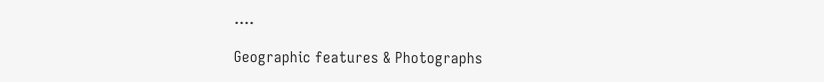....

Geographic features & Photographs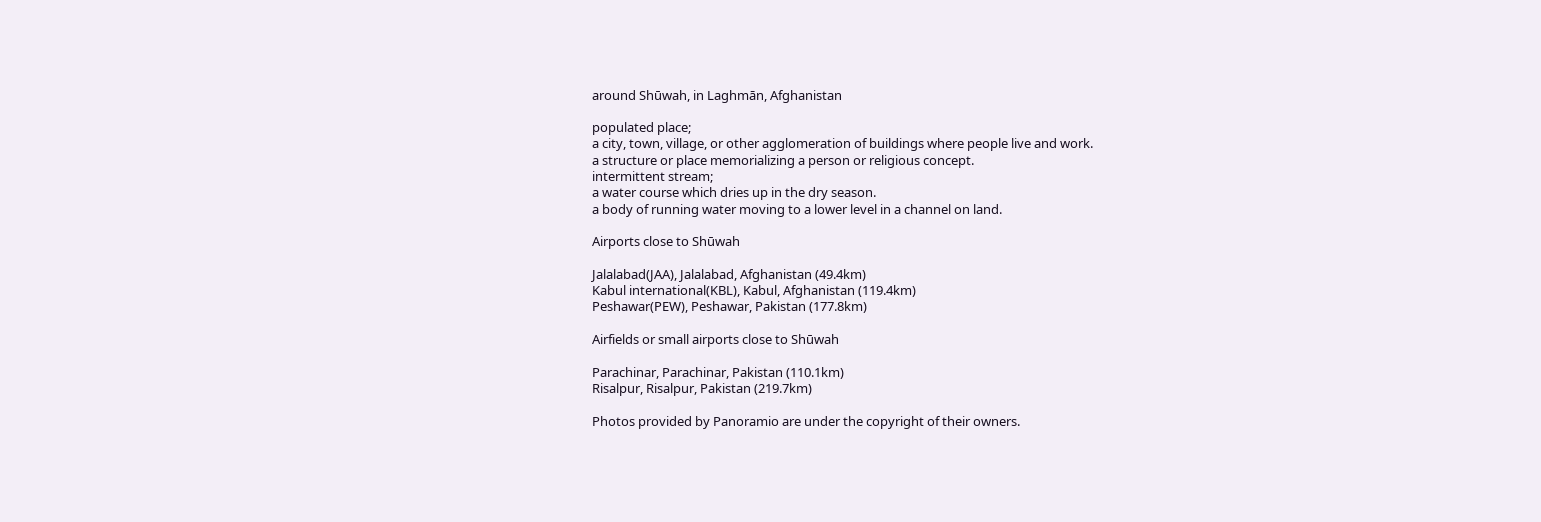around Shūwah, in Laghmān, Afghanistan

populated place;
a city, town, village, or other agglomeration of buildings where people live and work.
a structure or place memorializing a person or religious concept.
intermittent stream;
a water course which dries up in the dry season.
a body of running water moving to a lower level in a channel on land.

Airports close to Shūwah

Jalalabad(JAA), Jalalabad, Afghanistan (49.4km)
Kabul international(KBL), Kabul, Afghanistan (119.4km)
Peshawar(PEW), Peshawar, Pakistan (177.8km)

Airfields or small airports close to Shūwah

Parachinar, Parachinar, Pakistan (110.1km)
Risalpur, Risalpur, Pakistan (219.7km)

Photos provided by Panoramio are under the copyright of their owners.